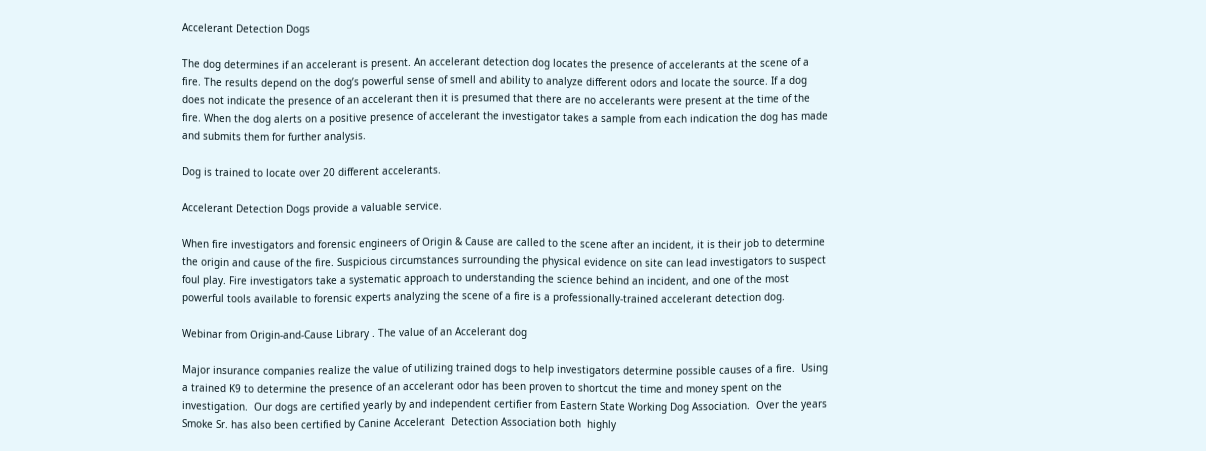Accelerant Detection Dogs

The dog determines if an accelerant is present. An accelerant detection dog locates the presence of accelerants at the scene of a fire. The results depend on the dog’s powerful sense of smell and ability to analyze different odors and locate the source. If a dog does not indicate the presence of an accelerant then it is presumed that there are no accelerants were present at the time of the fire. When the dog alerts on a positive presence of accelerant the investigator takes a sample from each indication the dog has made and submits them for further analysis.

Dog is trained to locate over 20 different accelerants.

Accelerant Detection Dogs provide a valuable service.

When fire investigators and forensic engineers of Origin & Cause are called to the scene after an incident, it is their job to determine the origin and cause of the fire. Suspicious circumstances surrounding the physical evidence on site can lead investigators to suspect foul play. Fire investigators take a systematic approach to understanding the science behind an incident, and one of the most powerful tools available to forensic experts analyzing the scene of a fire is a professionally-trained accelerant detection dog.

Webinar from Origin-and-Cause Library . The value of an Accelerant dog

Major insurance companies realize the value of utilizing trained dogs to help investigators determine possible causes of a fire.  Using a trained K9 to determine the presence of an accelerant odor has been proven to shortcut the time and money spent on the investigation.  Our dogs are certified yearly by and independent certifier from Eastern State Working Dog Association.  Over the years Smoke Sr. has also been certified by Canine Accelerant  Detection Association both  highly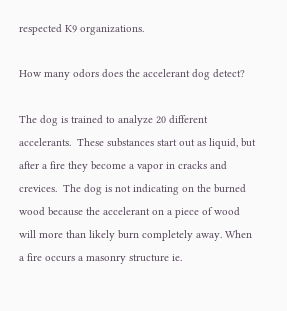respected K9 organizations.

How many odors does the accelerant dog detect?

The dog is trained to analyze 20 different accelerants.  These substances start out as liquid, but after a fire they become a vapor in cracks and crevices.  The dog is not indicating on the burned wood because the accelerant on a piece of wood will more than likely burn completely away. When a fire occurs a masonry structure ie.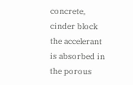concrete, cinder block the accelerant is absorbed in the porous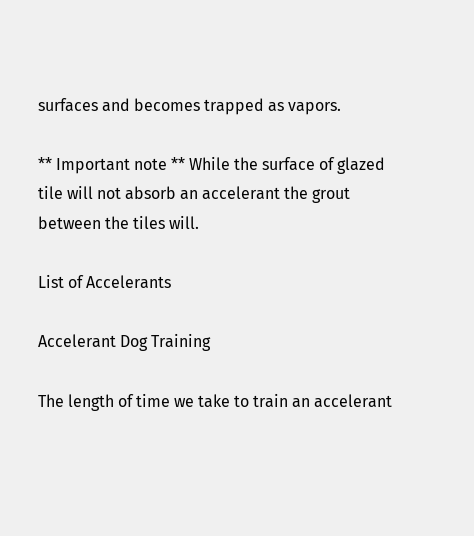surfaces and becomes trapped as vapors.

** Important note ** While the surface of glazed tile will not absorb an accelerant the grout between the tiles will.

List of Accelerants

Accelerant Dog Training

The length of time we take to train an accelerant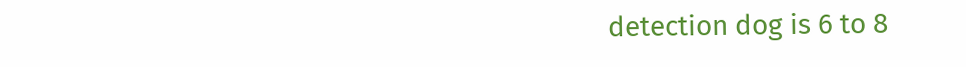detection dog is 6 to 8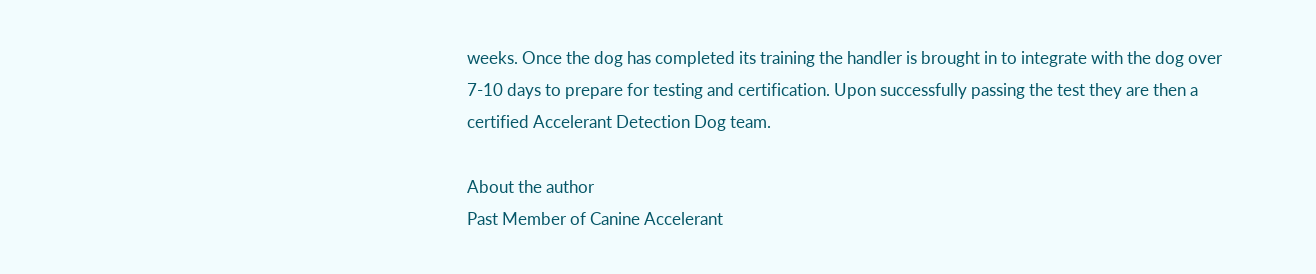weeks. Once the dog has completed its training the handler is brought in to integrate with the dog over 7-10 days to prepare for testing and certification. Upon successfully passing the test they are then a certified Accelerant Detection Dog team.

About the author
Past Member of Canine Accelerant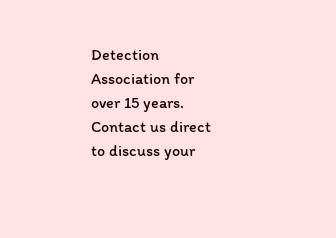Detection Association for over 15 years.
Contact us direct to discuss your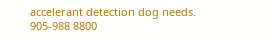accelerant detection dog needs. 905-988 8800